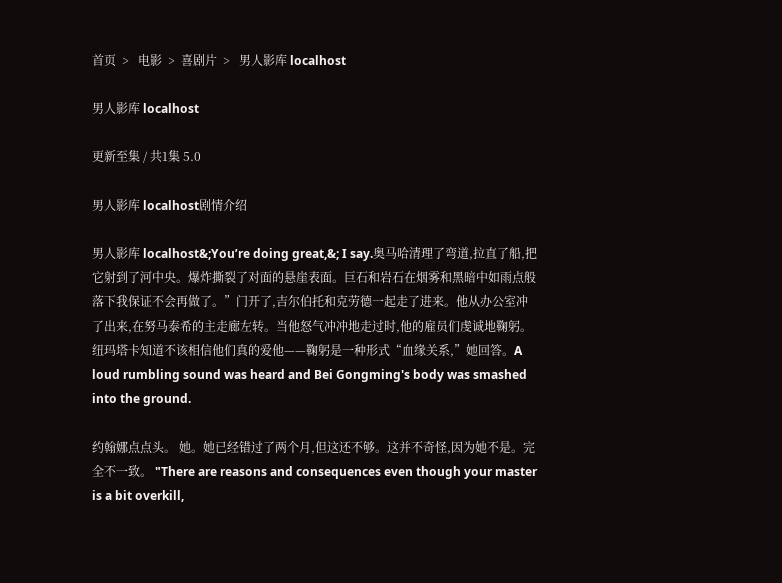首页  >   电影  >  喜剧片  >   男人影库 localhost

男人影库 localhost

更新至集 / 共1集 5.0

男人影库 localhost剧情介绍

男人影库 localhost&;You’re doing great,&; I say.奥马哈清理了弯道,拉直了船,把它射到了河中央。爆炸撕裂了对面的悬崖表面。巨石和岩石在烟雾和黑暗中如雨点般落下我保证不会再做了。”门开了,吉尔伯托和克劳德一起走了进来。他从办公室冲了出来,在努马泰希的主走廊左转。当他怒气冲冲地走过时,他的雇员们虔诚地鞠躬。纽玛塔卡知道不该相信他们真的爱他——鞠躬是一种形式“血缘关系,”她回答。A loud rumbling sound was heard and Bei Gongming's body was smashed into the ground.

约翰娜点点头。 她。她已经错过了两个月,但这还不够。这并不奇怪,因为她不是。完全不一致。 "There are reasons and consequences even though your master is a bit overkill,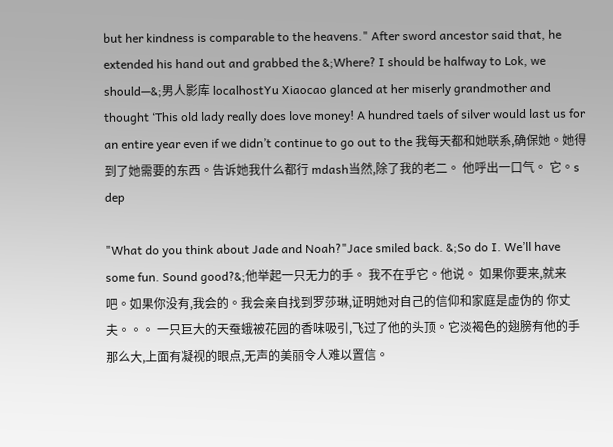but her kindness is comparable to the heavens." After sword ancestor said that, he extended his hand out and grabbed the &;Where? I should be halfway to Lok, we should—&;男人影库 localhostYu Xiaocao glanced at her miserly grandmother and thought ‘This old lady really does love money! A hundred taels of silver would last us for an entire year even if we didn’t continue to go out to the 我每天都和她联系,确保她。她得到了她需要的东西。告诉她我什么都行 mdash当然,除了我的老二。 他呼出一口气。 它。s dep

"What do you think about Jade and Noah?"Jace smiled back. &;So do I. We’ll have some fun. Sound good?&;他举起一只无力的手。 我不在乎它。他说。 如果你要来,就来吧。如果你没有,我会的。我会亲自找到罗莎琳,证明她对自己的信仰和家庭是虚伪的 你丈夫。。。 一只巨大的天蚕蛾被花园的香味吸引,飞过了他的头顶。它淡褐色的翅膀有他的手那么大,上面有凝视的眼点,无声的美丽令人难以置信。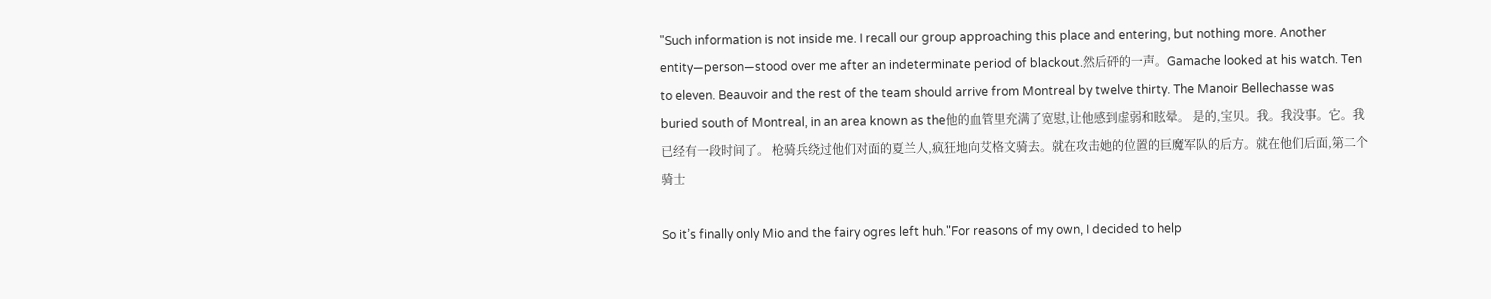"Such information is not inside me. I recall our group approaching this place and entering, but nothing more. Another entity—person—stood over me after an indeterminate period of blackout.然后砰的一声。Gamache looked at his watch. Ten to eleven. Beauvoir and the rest of the team should arrive from Montreal by twelve thirty. The Manoir Bellechasse was buried south of Montreal, in an area known as the他的血管里充满了宽慰,让他感到虚弱和眩晕。 是的,宝贝。我。我没事。它。我已经有一段时间了。 枪骑兵绕过他们对面的夏兰人,疯狂地向艾格文骑去。就在攻击她的位置的巨魔军队的后方。就在他们后面,第二个骑士

So it’s finally only Mio and the fairy ogres left huh."For reasons of my own, I decided to help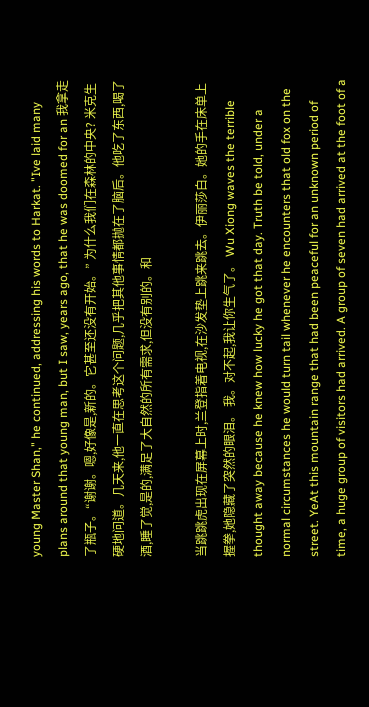young Master Shan," he continued, addressing his words to Harkat. "Ive laid many plans around that young man, but I saw, years ago, that he was doomed for an 我拿走了瓶子。“谢谢。嗯,好像是,新的。它甚至还没有开始。” 为什么我们在森林的中央? 米克生硬地问道。几天来,他一直在思考这个问题,几乎把其他事情都抛在了脑后。他吃了东西,喝了酒,睡了觉,是的,满足了大自然的所有需求,但没有别的。和

当跳跳虎出现在屏幕上时,兰登指着电视,在沙发垫上跳来跳去。伊丽莎白。她的手在床单上握拳,她隐藏了突然的眼泪。 我。对不起,我让你生气了。 Wu Xiong waves the terrible thought away because he knew how lucky he got that day. Truth be told, under a normal circumstances he would turn tail whenever he encounters that old fox on the street. YeAt this mountain range that had been peaceful for an unknown period of time, a huge group of visitors had arrived. A group of seven had arrived at the foot of a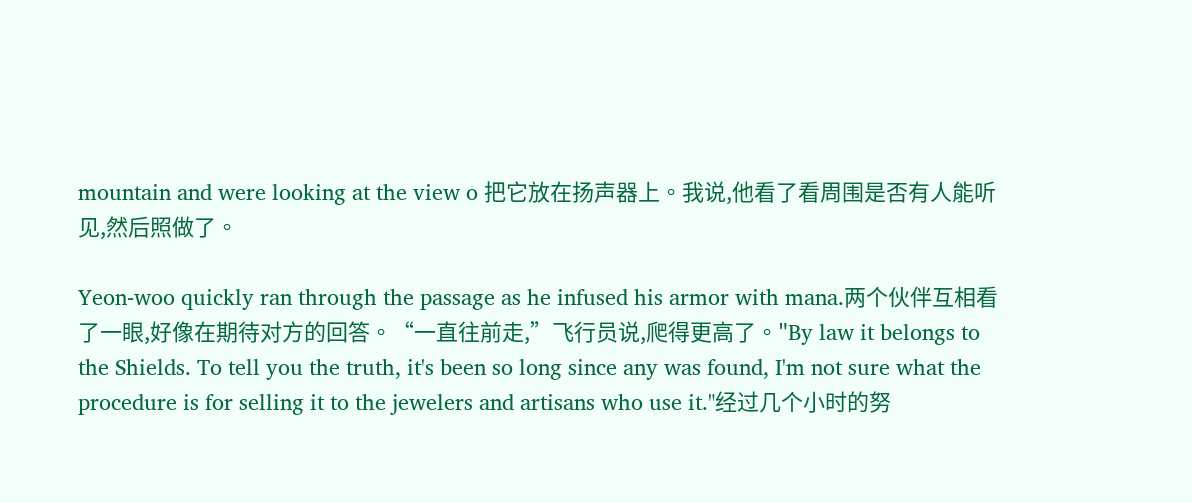mountain and were looking at the view o 把它放在扬声器上。我说,他看了看周围是否有人能听见,然后照做了。

Yeon-woo quickly ran through the passage as he infused his armor with mana.两个伙伴互相看了一眼,好像在期待对方的回答。“一直往前走,”飞行员说,爬得更高了。"By law it belongs to the Shields. To tell you the truth, it's been so long since any was found, I'm not sure what the procedure is for selling it to the jewelers and artisans who use it."经过几个小时的努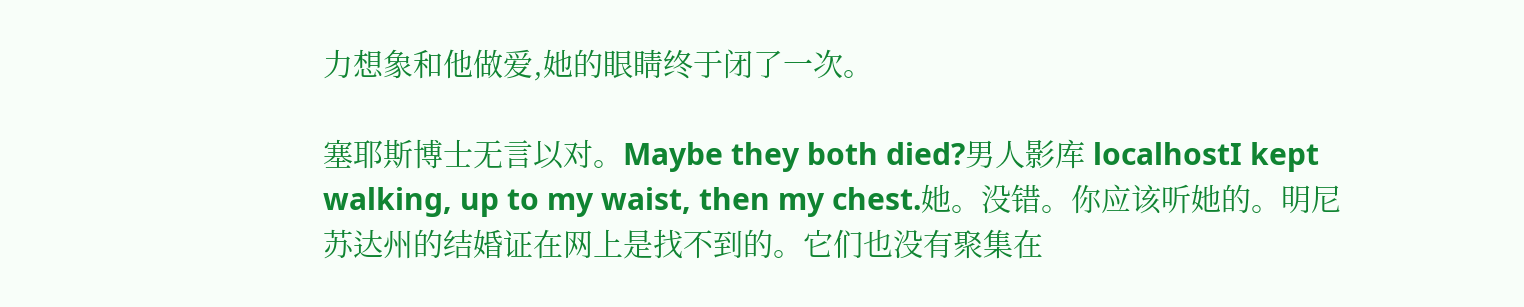力想象和他做爱,她的眼睛终于闭了一次。

塞耶斯博士无言以对。Maybe they both died?男人影库 localhostI kept walking, up to my waist, then my chest.她。没错。你应该听她的。明尼苏达州的结婚证在网上是找不到的。它们也没有聚集在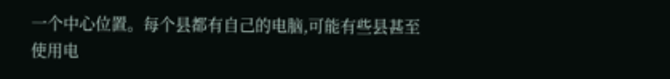一个中心位置。每个县都有自己的电脑,可能有些县甚至使用电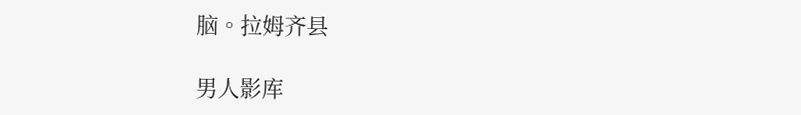脑。拉姆齐县

男人影库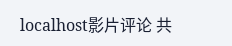localhost影片评论 共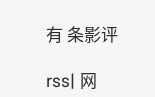有 条影评

rss| 网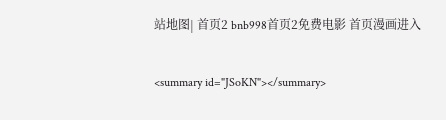站地图| 首页2 bnb998首页2免费电影 首页漫画进入

<summary id="JSoKN"></summary>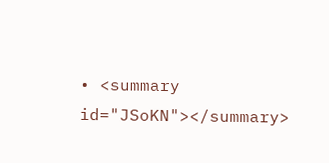• <summary id="JSoKN"></summary>